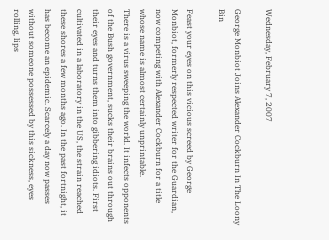Wednesday, February 7, 2007

George Monbiot Joins Alexander Cockburn In The Loony Bin

Feast your eyes on this vicious screed by George Monbiot, formerly respected writer for the Guardian, now competing with Alexander Cockburn for a title whose name is almost certainly unprintable.
There is a virus sweeping the world. It infects opponents of the Bush government, sucks their brains out through their eyes and turns them into gibbering idiots. First cultivated in a laboratory in the US, the strain reached these shores a few months ago. In the past fortnight, it has become an epidemic. Scarcely a day now passes without someone possessed by this sickness, eyes rolling, lips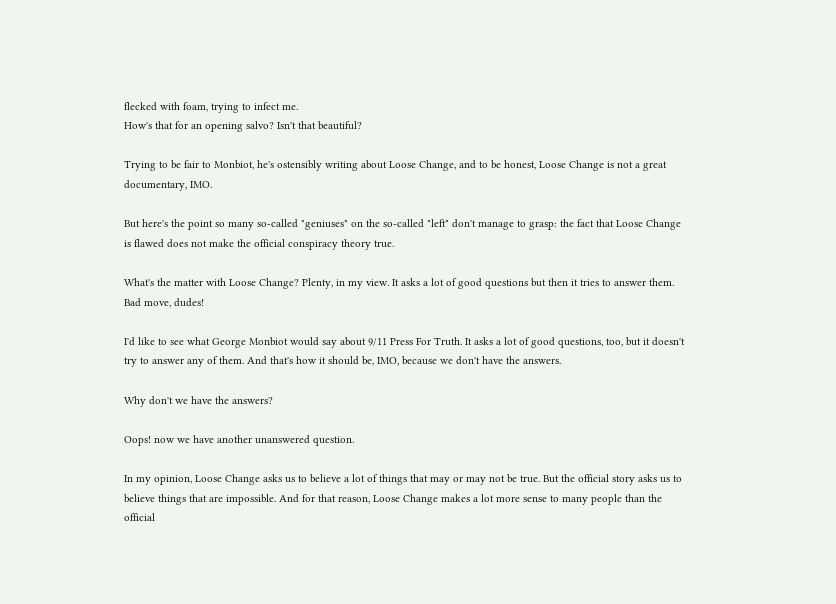flecked with foam, trying to infect me.
How's that for an opening salvo? Isn't that beautiful?

Trying to be fair to Monbiot, he's ostensibly writing about Loose Change, and to be honest, Loose Change is not a great documentary, IMO.

But here's the point so many so-called "geniuses" on the so-called "left" don't manage to grasp: the fact that Loose Change is flawed does not make the official conspiracy theory true.

What's the matter with Loose Change? Plenty, in my view. It asks a lot of good questions but then it tries to answer them. Bad move, dudes!

I'd like to see what George Monbiot would say about 9/11 Press For Truth. It asks a lot of good questions, too, but it doesn't try to answer any of them. And that's how it should be, IMO, because we don't have the answers.

Why don't we have the answers?

Oops! now we have another unanswered question.

In my opinion, Loose Change asks us to believe a lot of things that may or may not be true. But the official story asks us to believe things that are impossible. And for that reason, Loose Change makes a lot more sense to many people than the official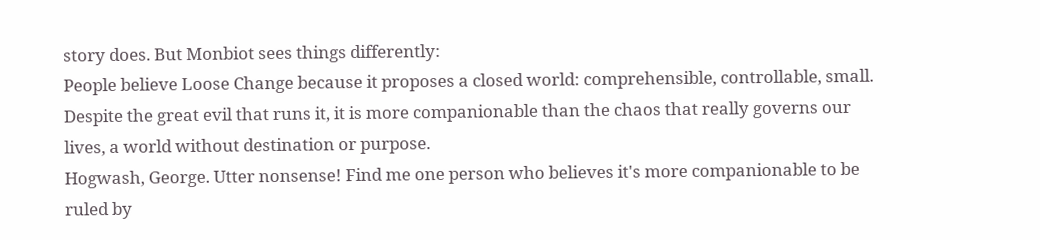story does. But Monbiot sees things differently:
People believe Loose Change because it proposes a closed world: comprehensible, controllable, small. Despite the great evil that runs it, it is more companionable than the chaos that really governs our lives, a world without destination or purpose.
Hogwash, George. Utter nonsense! Find me one person who believes it's more companionable to be ruled by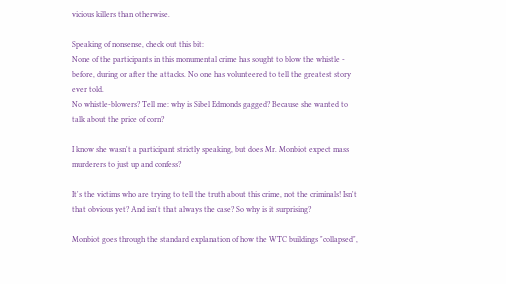vicious killers than otherwise.

Speaking of nonsense, check out this bit:
None of the participants in this monumental crime has sought to blow the whistle - before, during or after the attacks. No one has volunteered to tell the greatest story ever told.
No whistle-blowers? Tell me: why is Sibel Edmonds gagged? Because she wanted to talk about the price of corn?

I know she wasn't a participant strictly speaking, but does Mr. Monbiot expect mass murderers to just up and confess?

It's the victims who are trying to tell the truth about this crime, not the criminals! Isn't that obvious yet? And isn't that always the case? So why is it surprising?

Monbiot goes through the standard explanation of how the WTC buildings "collapsed",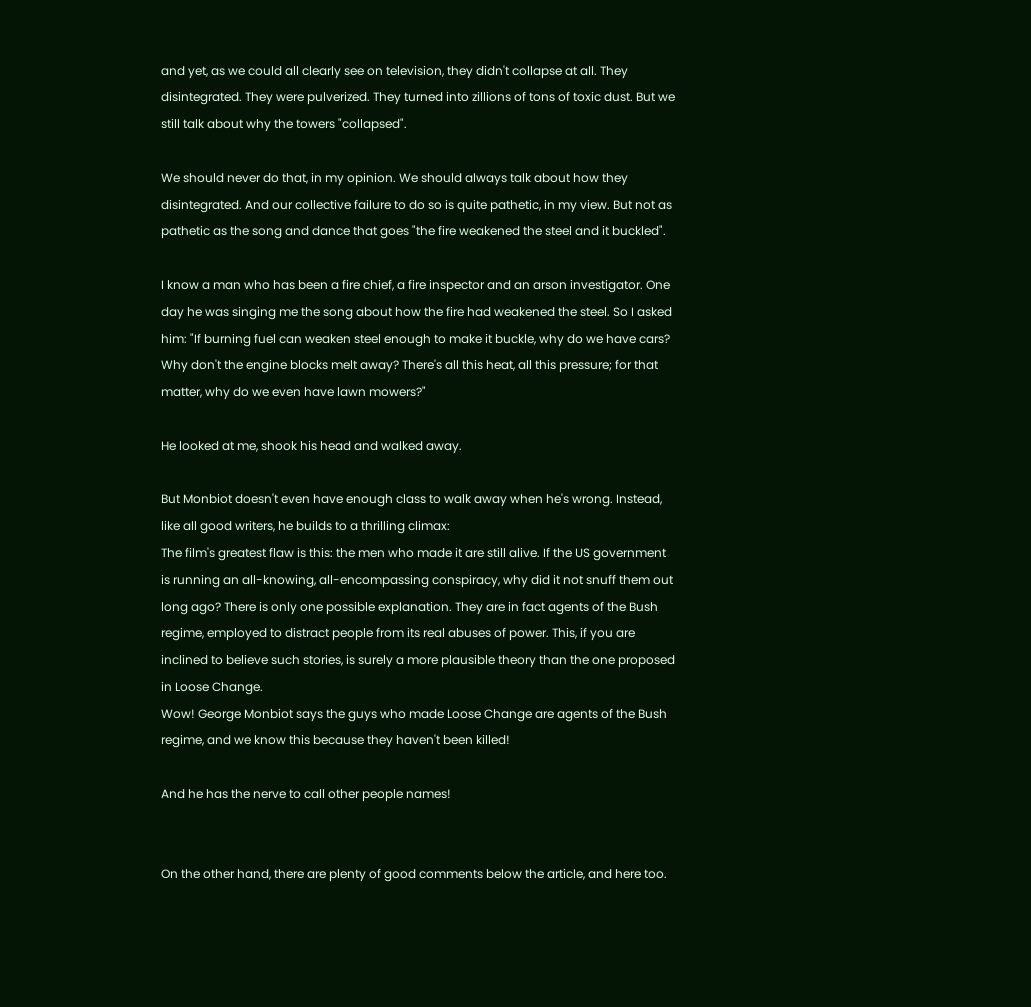and yet, as we could all clearly see on television, they didn't collapse at all. They disintegrated. They were pulverized. They turned into zillions of tons of toxic dust. But we still talk about why the towers "collapsed".

We should never do that, in my opinion. We should always talk about how they disintegrated. And our collective failure to do so is quite pathetic, in my view. But not as pathetic as the song and dance that goes "the fire weakened the steel and it buckled".

I know a man who has been a fire chief, a fire inspector and an arson investigator. One day he was singing me the song about how the fire had weakened the steel. So I asked him: "If burning fuel can weaken steel enough to make it buckle, why do we have cars? Why don't the engine blocks melt away? There's all this heat, all this pressure; for that matter, why do we even have lawn mowers?"

He looked at me, shook his head and walked away.

But Monbiot doesn't even have enough class to walk away when he's wrong. Instead, like all good writers, he builds to a thrilling climax:
The film's greatest flaw is this: the men who made it are still alive. If the US government is running an all-knowing, all-encompassing conspiracy, why did it not snuff them out long ago? There is only one possible explanation. They are in fact agents of the Bush regime, employed to distract people from its real abuses of power. This, if you are inclined to believe such stories, is surely a more plausible theory than the one proposed in Loose Change.
Wow! George Monbiot says the guys who made Loose Change are agents of the Bush regime, and we know this because they haven't been killed!

And he has the nerve to call other people names!


On the other hand, there are plenty of good comments below the article, and here too.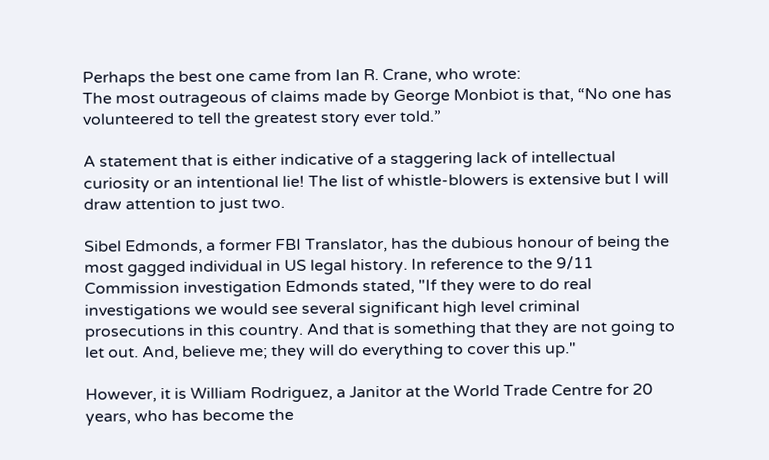Perhaps the best one came from Ian R. Crane, who wrote:
The most outrageous of claims made by George Monbiot is that, “No one has volunteered to tell the greatest story ever told.”

A statement that is either indicative of a staggering lack of intellectual curiosity or an intentional lie! The list of whistle-blowers is extensive but I will draw attention to just two.

Sibel Edmonds, a former FBI Translator, has the dubious honour of being the most gagged individual in US legal history. In reference to the 9/11 Commission investigation Edmonds stated, "If they were to do real investigations we would see several significant high level criminal prosecutions in this country. And that is something that they are not going to let out. And, believe me; they will do everything to cover this up."

However, it is William Rodriguez, a Janitor at the World Trade Centre for 20 years, who has become the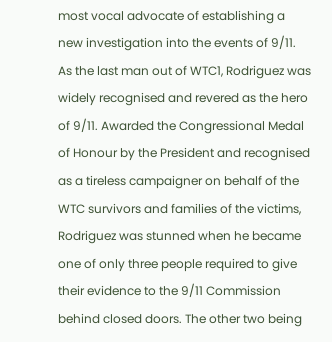most vocal advocate of establishing a new investigation into the events of 9/11. As the last man out of WTC1, Rodriguez was widely recognised and revered as the hero of 9/11. Awarded the Congressional Medal of Honour by the President and recognised as a tireless campaigner on behalf of the WTC survivors and families of the victims, Rodriguez was stunned when he became one of only three people required to give their evidence to the 9/11 Commission behind closed doors. The other two being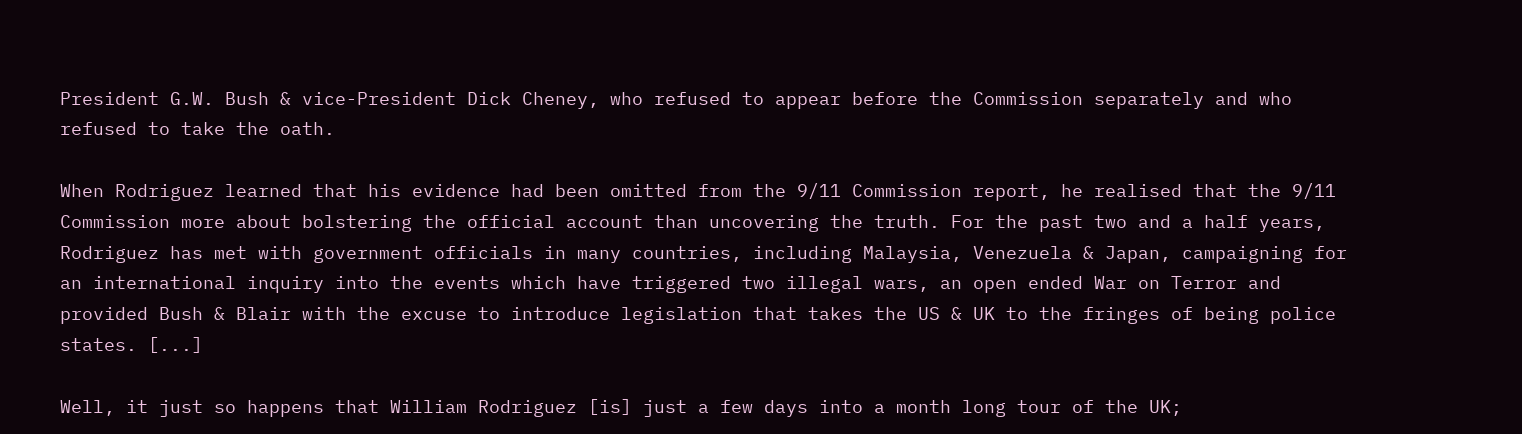President G.W. Bush & vice-President Dick Cheney, who refused to appear before the Commission separately and who refused to take the oath.

When Rodriguez learned that his evidence had been omitted from the 9/11 Commission report, he realised that the 9/11 Commission more about bolstering the official account than uncovering the truth. For the past two and a half years, Rodriguez has met with government officials in many countries, including Malaysia, Venezuela & Japan, campaigning for an international inquiry into the events which have triggered two illegal wars, an open ended War on Terror and provided Bush & Blair with the excuse to introduce legislation that takes the US & UK to the fringes of being police states. [...]

Well, it just so happens that William Rodriguez [is] just a few days into a month long tour of the UK;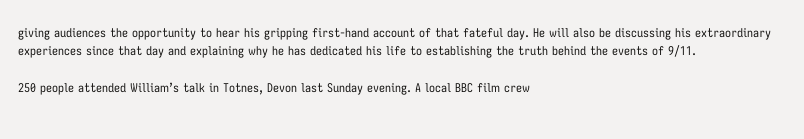giving audiences the opportunity to hear his gripping first-hand account of that fateful day. He will also be discussing his extraordinary experiences since that day and explaining why he has dedicated his life to establishing the truth behind the events of 9/11.

250 people attended William’s talk in Totnes, Devon last Sunday evening. A local BBC film crew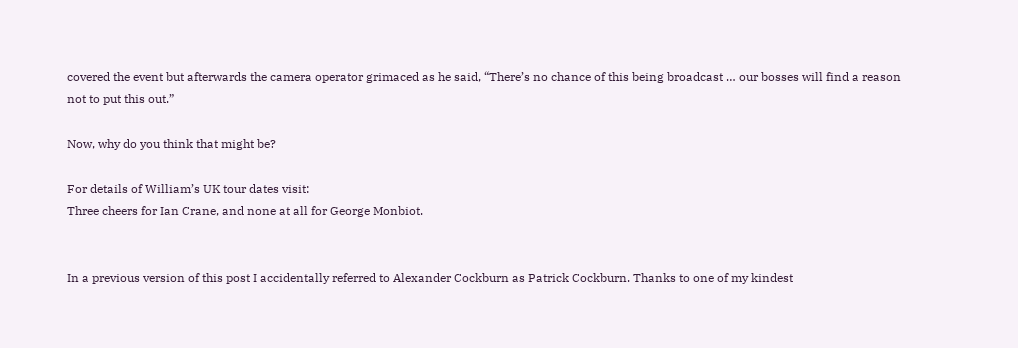covered the event but afterwards the camera operator grimaced as he said, “There’s no chance of this being broadcast … our bosses will find a reason not to put this out.”

Now, why do you think that might be?

For details of William’s UK tour dates visit:
Three cheers for Ian Crane, and none at all for George Monbiot.


In a previous version of this post I accidentally referred to Alexander Cockburn as Patrick Cockburn. Thanks to one of my kindest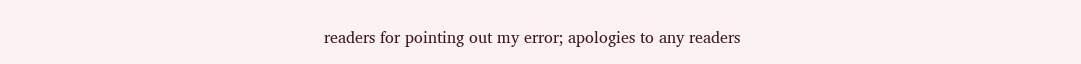readers for pointing out my error; apologies to any readers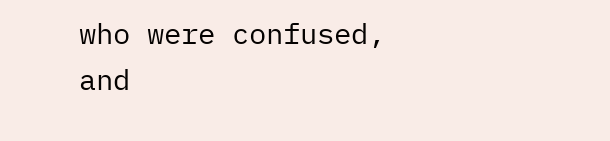who were confused, and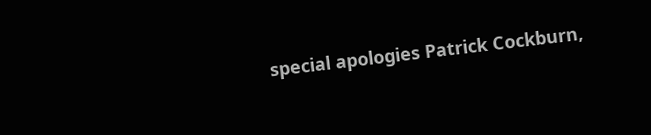special apologies Patrick Cockburn,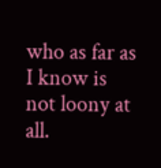who as far as I know is not loony at all.